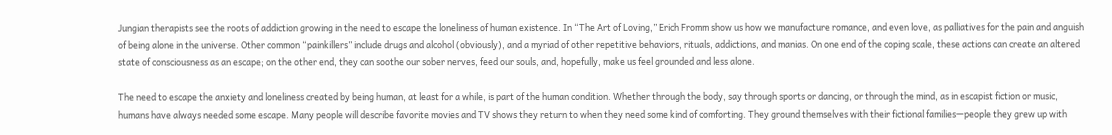Jungian therapists see the roots of addiction growing in the need to escape the loneliness of human existence. In “The Art of Loving,” Erich Fromm show us how we manufacture romance, and even love, as palliatives for the pain and anguish of being alone in the universe. Other common “painkillers” include drugs and alcohol (obviously), and a myriad of other repetitive behaviors, rituals, addictions, and manias. On one end of the coping scale, these actions can create an altered state of consciousness as an escape; on the other end, they can soothe our sober nerves, feed our souls, and, hopefully, make us feel grounded and less alone.

The need to escape the anxiety and loneliness created by being human, at least for a while, is part of the human condition. Whether through the body, say through sports or dancing, or through the mind, as in escapist fiction or music, humans have always needed some escape. Many people will describe favorite movies and TV shows they return to when they need some kind of comforting. They ground themselves with their fictional families—people they grew up with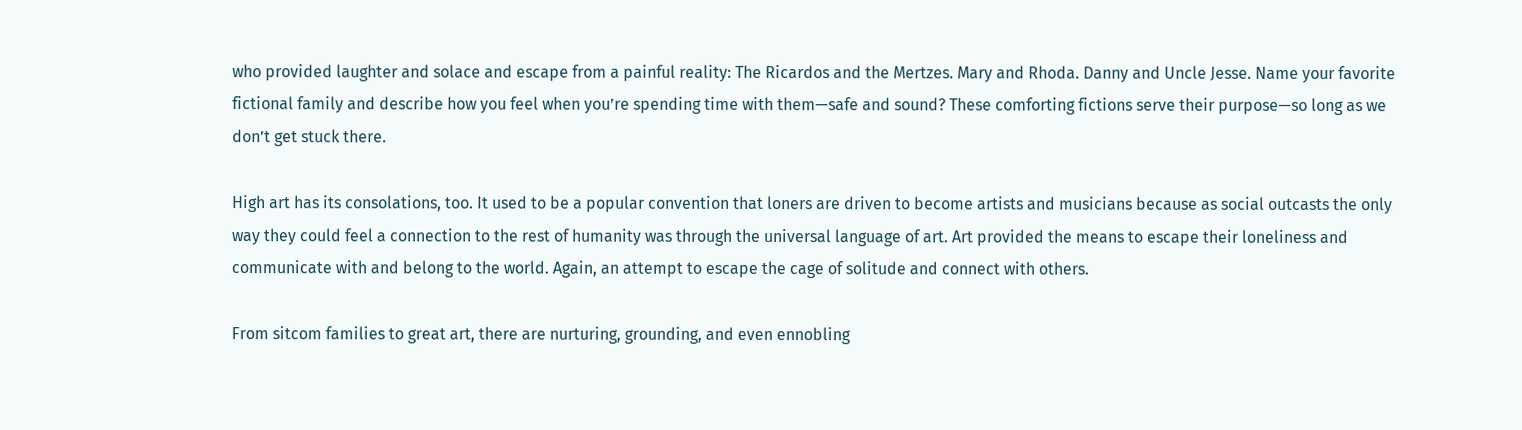who provided laughter and solace and escape from a painful reality: The Ricardos and the Mertzes. Mary and Rhoda. Danny and Uncle Jesse. Name your favorite fictional family and describe how you feel when you’re spending time with them—safe and sound? These comforting fictions serve their purpose—so long as we don’t get stuck there.

High art has its consolations, too. It used to be a popular convention that loners are driven to become artists and musicians because as social outcasts the only way they could feel a connection to the rest of humanity was through the universal language of art. Art provided the means to escape their loneliness and communicate with and belong to the world. Again, an attempt to escape the cage of solitude and connect with others.

From sitcom families to great art, there are nurturing, grounding, and even ennobling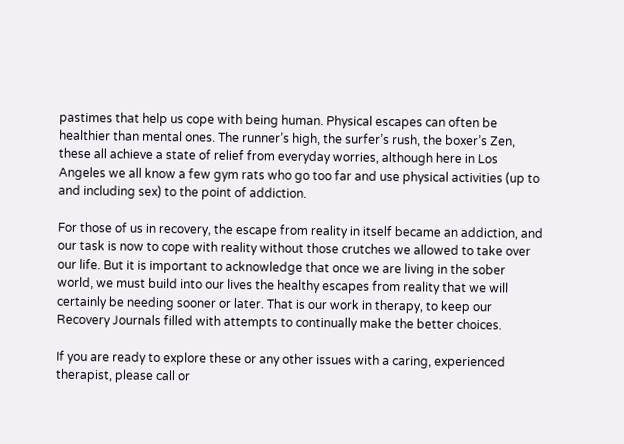pastimes that help us cope with being human. Physical escapes can often be healthier than mental ones. The runner’s high, the surfer’s rush, the boxer’s Zen, these all achieve a state of relief from everyday worries, although here in Los Angeles we all know a few gym rats who go too far and use physical activities (up to and including sex) to the point of addiction.

For those of us in recovery, the escape from reality in itself became an addiction, and our task is now to cope with reality without those crutches we allowed to take over our life. But it is important to acknowledge that once we are living in the sober world, we must build into our lives the healthy escapes from reality that we will certainly be needing sooner or later. That is our work in therapy, to keep our Recovery Journals filled with attempts to continually make the better choices.

If you are ready to explore these or any other issues with a caring, experienced therapist, please call or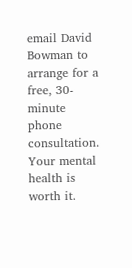email David Bowman to arrange for a free, 30-minute phone consultation. Your mental health is worth it.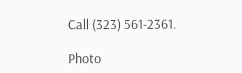Call (323) 561-2361.

Photo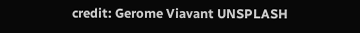credit: Gerome Viavant UNSPLASH